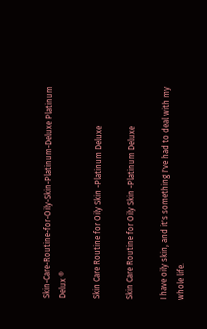Skin-Care-Routine-for-Oily-Skin-Platinum-Deluxe Platinum Delux ®

Skin Care Routine for Oily Skin -Platinum Deluxe

Skin Care Routine for Oily Skin -Platinum Deluxe

I have oily skin, and it's something I've had to deal with my whole life.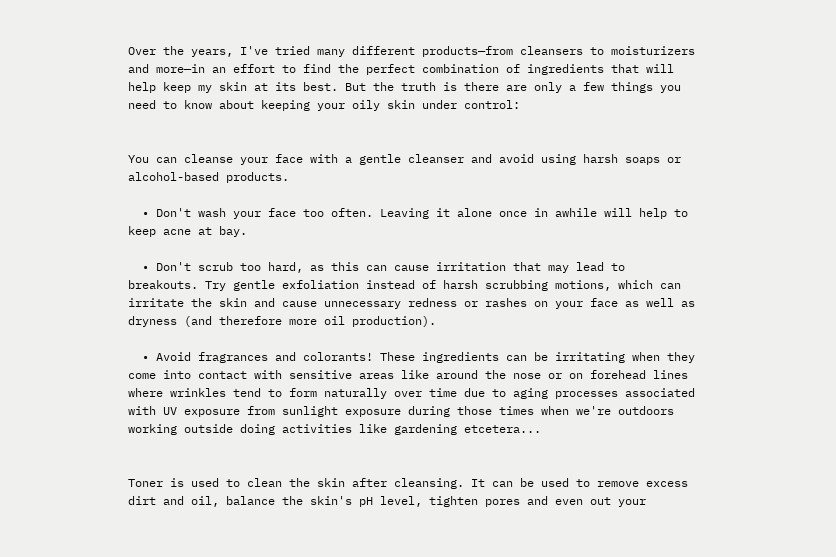Over the years, I've tried many different products—from cleansers to moisturizers and more—in an effort to find the perfect combination of ingredients that will help keep my skin at its best. But the truth is there are only a few things you need to know about keeping your oily skin under control:


You can cleanse your face with a gentle cleanser and avoid using harsh soaps or alcohol-based products.

  • Don't wash your face too often. Leaving it alone once in awhile will help to keep acne at bay.

  • Don't scrub too hard, as this can cause irritation that may lead to breakouts. Try gentle exfoliation instead of harsh scrubbing motions, which can irritate the skin and cause unnecessary redness or rashes on your face as well as dryness (and therefore more oil production).

  • Avoid fragrances and colorants! These ingredients can be irritating when they come into contact with sensitive areas like around the nose or on forehead lines where wrinkles tend to form naturally over time due to aging processes associated with UV exposure from sunlight exposure during those times when we're outdoors working outside doing activities like gardening etcetera...


Toner is used to clean the skin after cleansing. It can be used to remove excess dirt and oil, balance the skin's pH level, tighten pores and even out your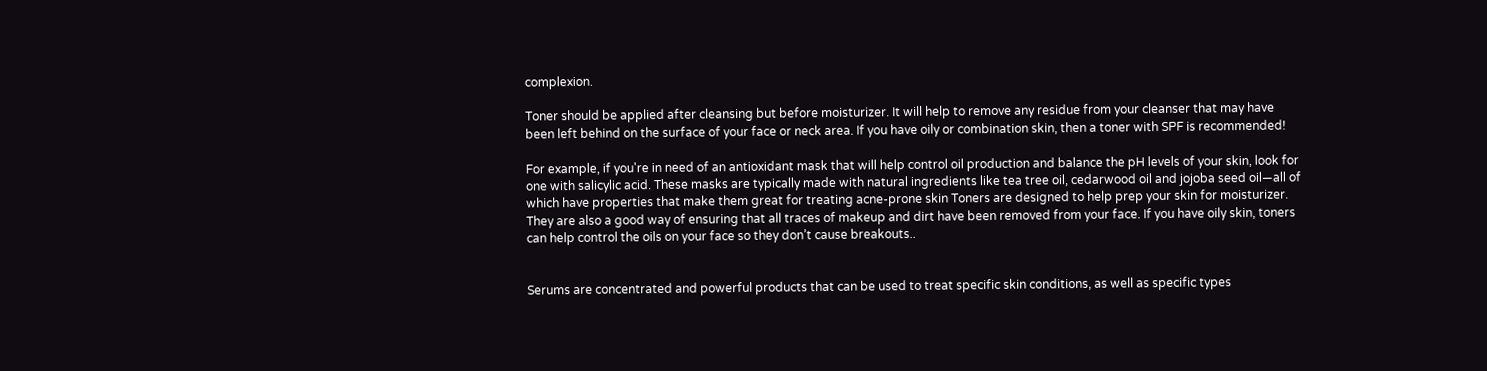complexion.

Toner should be applied after cleansing but before moisturizer. It will help to remove any residue from your cleanser that may have been left behind on the surface of your face or neck area. If you have oily or combination skin, then a toner with SPF is recommended!

For example, if you're in need of an antioxidant mask that will help control oil production and balance the pH levels of your skin, look for one with salicylic acid. These masks are typically made with natural ingredients like tea tree oil, cedarwood oil and jojoba seed oil—all of which have properties that make them great for treating acne-prone skin Toners are designed to help prep your skin for moisturizer. They are also a good way of ensuring that all traces of makeup and dirt have been removed from your face. If you have oily skin, toners can help control the oils on your face so they don’t cause breakouts..


Serums are concentrated and powerful products that can be used to treat specific skin conditions, as well as specific types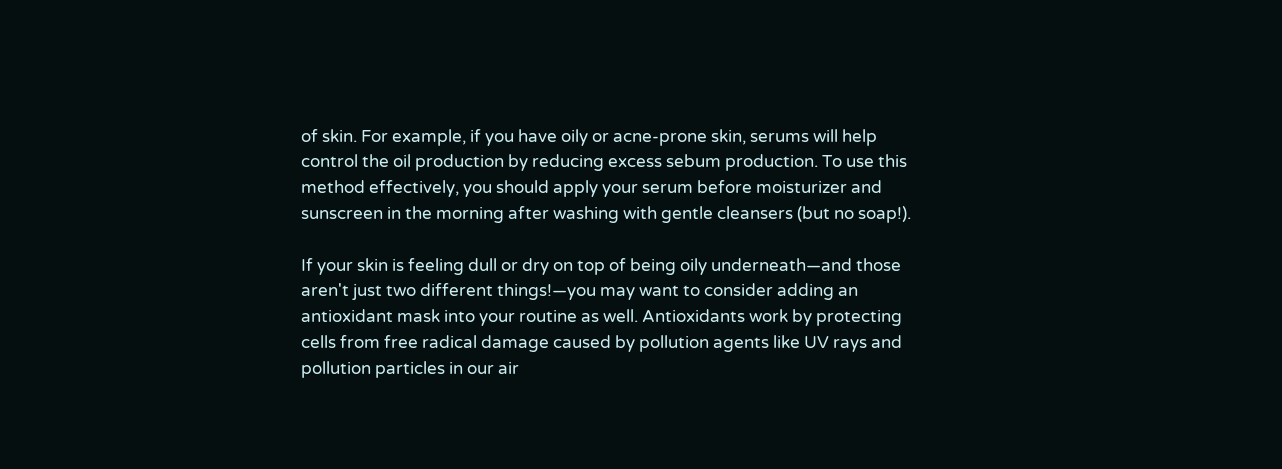of skin. For example, if you have oily or acne-prone skin, serums will help control the oil production by reducing excess sebum production. To use this method effectively, you should apply your serum before moisturizer and sunscreen in the morning after washing with gentle cleansers (but no soap!).

If your skin is feeling dull or dry on top of being oily underneath—and those aren't just two different things!—you may want to consider adding an antioxidant mask into your routine as well. Antioxidants work by protecting cells from free radical damage caused by pollution agents like UV rays and pollution particles in our air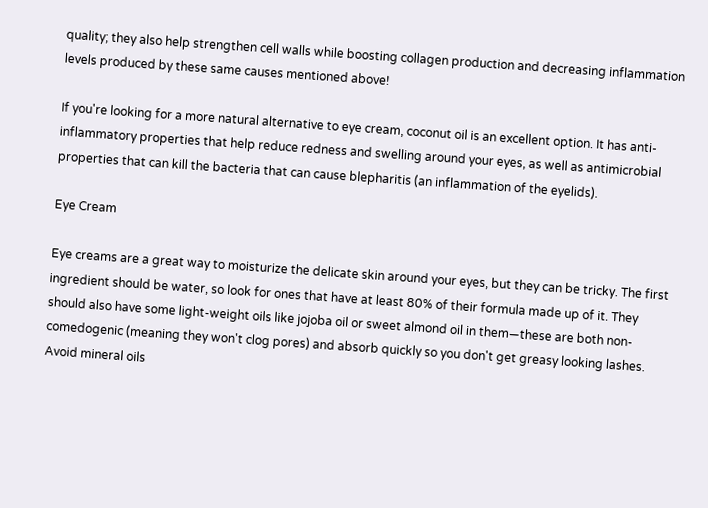quality; they also help strengthen cell walls while boosting collagen production and decreasing inflammation levels produced by these same causes mentioned above!

If you're looking for a more natural alternative to eye cream, coconut oil is an excellent option. It has anti-inflammatory properties that help reduce redness and swelling around your eyes, as well as antimicrobial properties that can kill the bacteria that can cause blepharitis (an inflammation of the eyelids).

Eye Cream

Eye creams are a great way to moisturize the delicate skin around your eyes, but they can be tricky. The first ingredient should be water, so look for ones that have at least 80% of their formula made up of it. They should also have some light-weight oils like jojoba oil or sweet almond oil in them—these are both non-comedogenic (meaning they won't clog pores) and absorb quickly so you don't get greasy looking lashes. Avoid mineral oils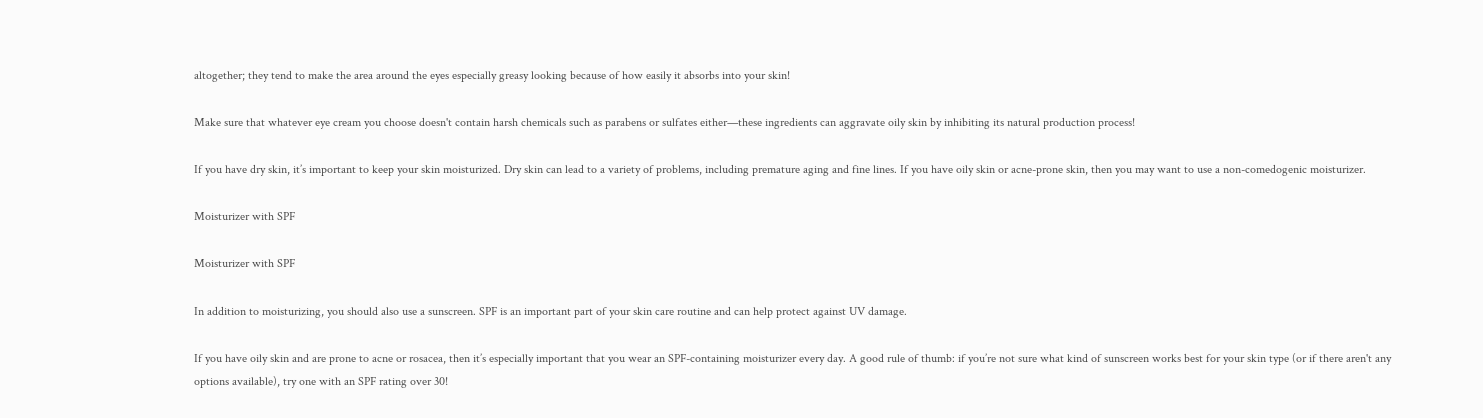altogether; they tend to make the area around the eyes especially greasy looking because of how easily it absorbs into your skin!

Make sure that whatever eye cream you choose doesn't contain harsh chemicals such as parabens or sulfates either—these ingredients can aggravate oily skin by inhibiting its natural production process!

If you have dry skin, it’s important to keep your skin moisturized. Dry skin can lead to a variety of problems, including premature aging and fine lines. If you have oily skin or acne-prone skin, then you may want to use a non-comedogenic moisturizer.

Moisturizer with SPF

Moisturizer with SPF

In addition to moisturizing, you should also use a sunscreen. SPF is an important part of your skin care routine and can help protect against UV damage.

If you have oily skin and are prone to acne or rosacea, then it’s especially important that you wear an SPF-containing moisturizer every day. A good rule of thumb: if you’re not sure what kind of sunscreen works best for your skin type (or if there aren't any options available), try one with an SPF rating over 30!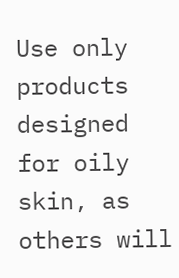Use only products designed for oily skin, as others will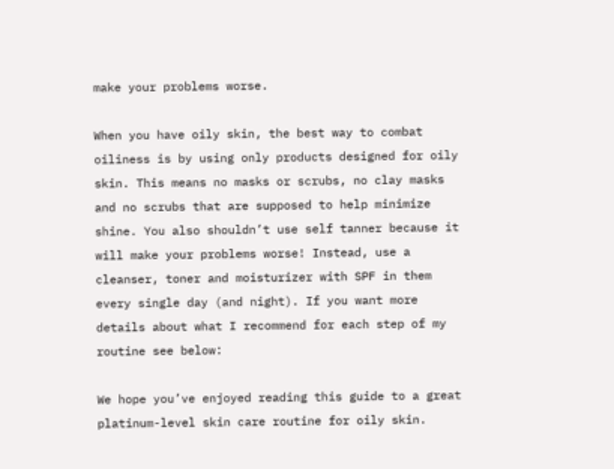make your problems worse.

When you have oily skin, the best way to combat oiliness is by using only products designed for oily skin. This means no masks or scrubs, no clay masks and no scrubs that are supposed to help minimize shine. You also shouldn’t use self tanner because it will make your problems worse! Instead, use a cleanser, toner and moisturizer with SPF in them every single day (and night). If you want more details about what I recommend for each step of my routine see below:

We hope you’ve enjoyed reading this guide to a great platinum-level skin care routine for oily skin.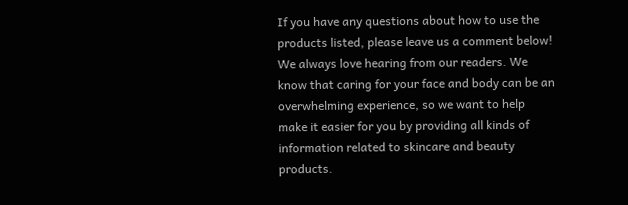If you have any questions about how to use the products listed, please leave us a comment below! We always love hearing from our readers. We know that caring for your face and body can be an overwhelming experience, so we want to help make it easier for you by providing all kinds of information related to skincare and beauty products.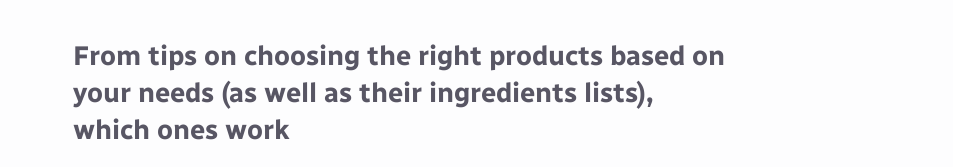From tips on choosing the right products based on your needs (as well as their ingredients lists), which ones work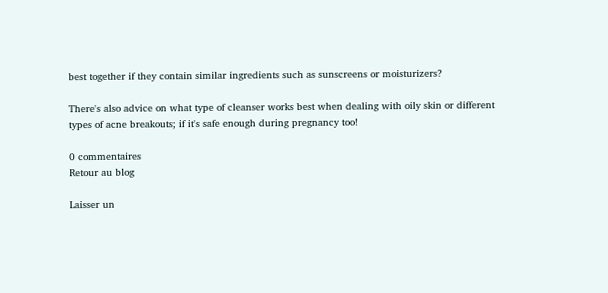best together if they contain similar ingredients such as sunscreens or moisturizers?

There's also advice on what type of cleanser works best when dealing with oily skin or different types of acne breakouts; if it's safe enough during pregnancy too!

0 commentaires
Retour au blog

Laisser un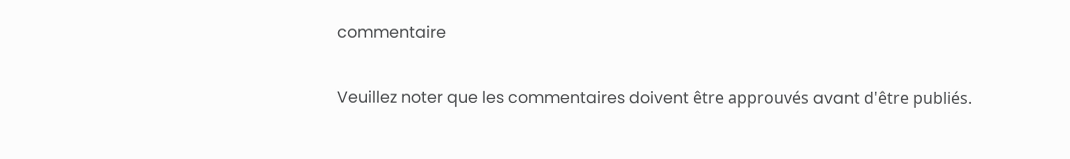commentaire

Veuillez noter que les commentaires doivent être approuvés avant d'être publiés.